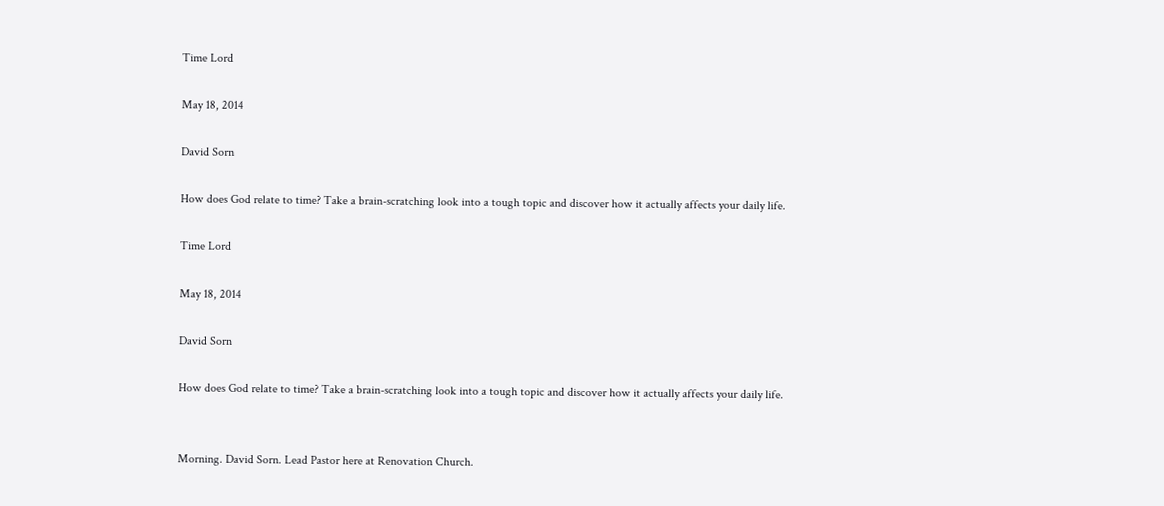Time Lord

May 18, 2014

David Sorn

How does God relate to time? Take a brain-scratching look into a tough topic and discover how it actually affects your daily life.

Time Lord

May 18, 2014

David Sorn

How does God relate to time? Take a brain-scratching look into a tough topic and discover how it actually affects your daily life.


Morning. David Sorn. Lead Pastor here at Renovation Church.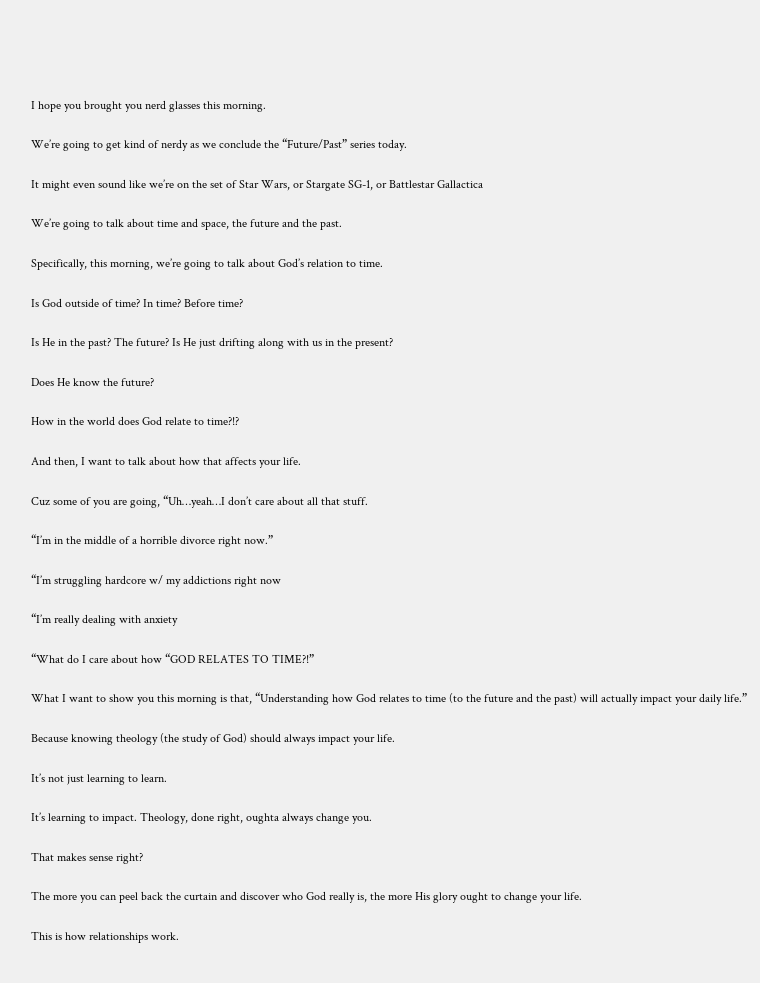I hope you brought you nerd glasses this morning.

We’re going to get kind of nerdy as we conclude the “Future/Past” series today.

It might even sound like we’re on the set of Star Wars, or Stargate SG-1, or Battlestar Gallactica

We’re going to talk about time and space, the future and the past.

Specifically, this morning, we’re going to talk about God’s relation to time.

Is God outside of time? In time? Before time?

Is He in the past? The future? Is He just drifting along with us in the present?

Does He know the future?

How in the world does God relate to time?!?

And then, I want to talk about how that affects your life.

Cuz some of you are going, “Uh…yeah…I don’t care about all that stuff.

“I’m in the middle of a horrible divorce right now.”

“I’m struggling hardcore w/ my addictions right now

“I’m really dealing with anxiety

“What do I care about how “GOD RELATES TO TIME?!”

What I want to show you this morning is that, “Understanding how God relates to time (to the future and the past) will actually impact your daily life.”

Because knowing theology (the study of God) should always impact your life.

It’s not just learning to learn.

It’s learning to impact. Theology, done right, oughta always change you.

That makes sense right?

The more you can peel back the curtain and discover who God really is, the more His glory ought to change your life.

This is how relationships work.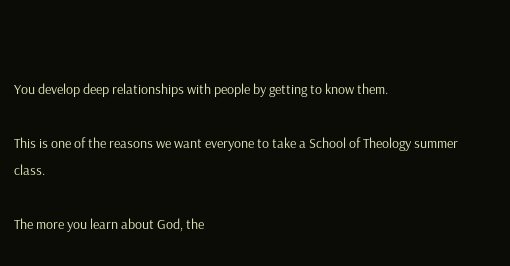You develop deep relationships with people by getting to know them.

This is one of the reasons we want everyone to take a School of Theology summer class.

The more you learn about God, the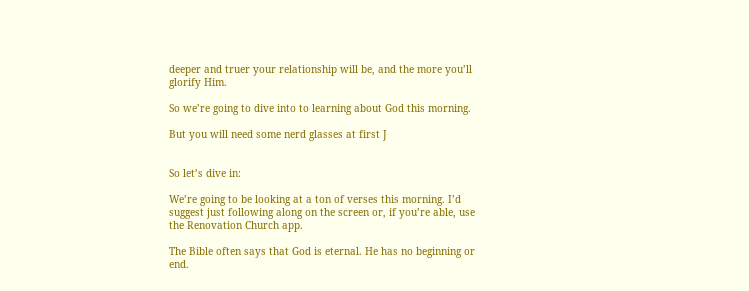deeper and truer your relationship will be, and the more you’ll glorify Him.

So we’re going to dive into to learning about God this morning.

But you will need some nerd glasses at first J


So let’s dive in:

We’re going to be looking at a ton of verses this morning. I’d suggest just following along on the screen or, if you’re able, use the Renovation Church app.

The Bible often says that God is eternal. He has no beginning or end.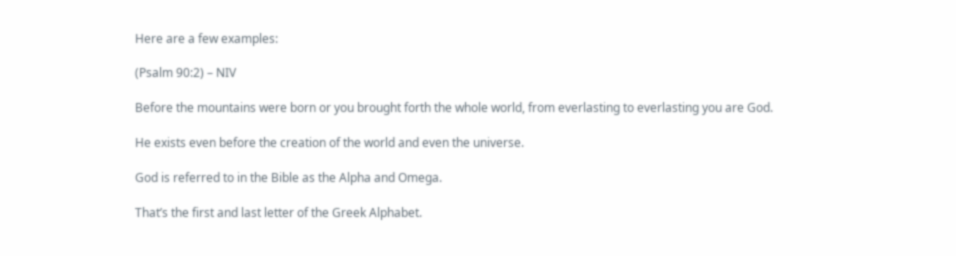Here are a few examples:

(Psalm 90:2) – NIV

Before the mountains were born or you brought forth the whole world, from everlasting to everlasting you are God.

He exists even before the creation of the world and even the universe.

God is referred to in the Bible as the Alpha and Omega.

That’s the first and last letter of the Greek Alphabet.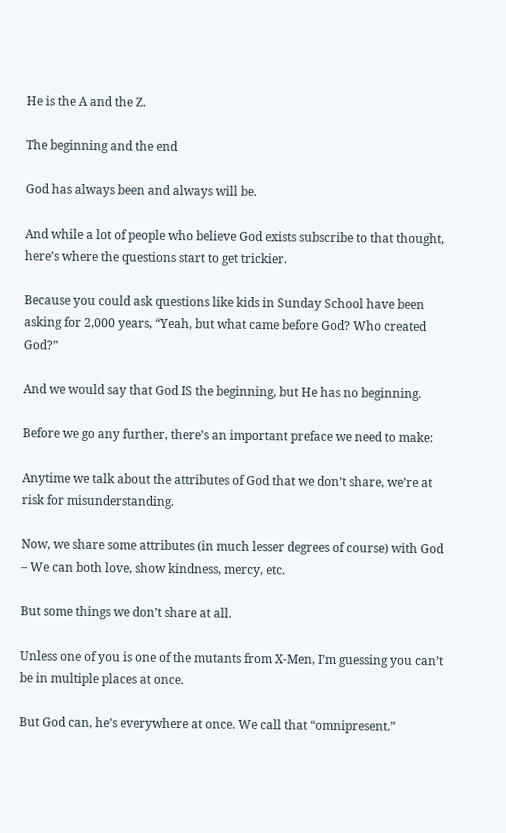He is the A and the Z.

The beginning and the end

God has always been and always will be.

And while a lot of people who believe God exists subscribe to that thought, here’s where the questions start to get trickier.

Because you could ask questions like kids in Sunday School have been asking for 2,000 years, “Yeah, but what came before God? Who created God?”

And we would say that God IS the beginning, but He has no beginning.

Before we go any further, there’s an important preface we need to make:

Anytime we talk about the attributes of God that we don’t share, we’re at risk for misunderstanding.

Now, we share some attributes (in much lesser degrees of course) with God – We can both love, show kindness, mercy, etc.

But some things we don’t share at all.

Unless one of you is one of the mutants from X-Men, I’m guessing you can’t be in multiple places at once.

But God can, he’s everywhere at once. We call that “omnipresent.”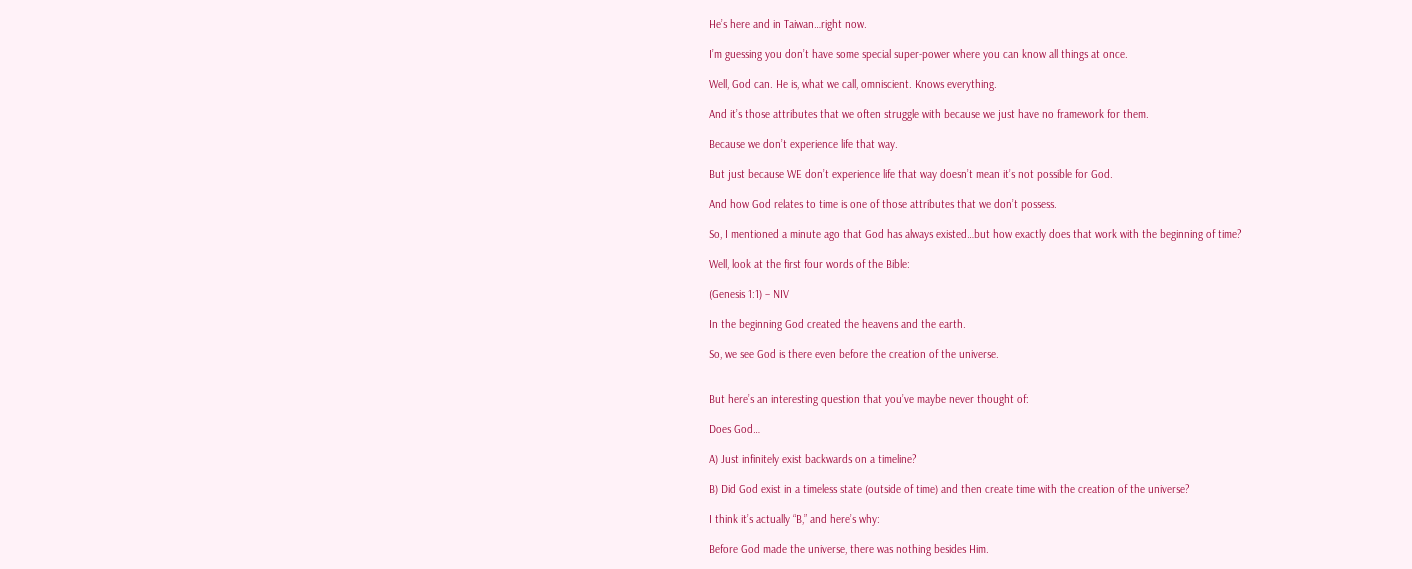He’s here and in Taiwan…right now.

I’m guessing you don’t have some special super-power where you can know all things at once.

Well, God can. He is, what we call, omniscient. Knows everything.

And it’s those attributes that we often struggle with because we just have no framework for them.

Because we don’t experience life that way.

But just because WE don’t experience life that way doesn’t mean it’s not possible for God.

And how God relates to time is one of those attributes that we don’t possess.

So, I mentioned a minute ago that God has always existed…but how exactly does that work with the beginning of time?

Well, look at the first four words of the Bible:

(Genesis 1:1) – NIV

In the beginning God created the heavens and the earth.

So, we see God is there even before the creation of the universe.


But here’s an interesting question that you’ve maybe never thought of:

Does God…

A) Just infinitely exist backwards on a timeline?

B) Did God exist in a timeless state (outside of time) and then create time with the creation of the universe?

I think it’s actually “B,” and here’s why:

Before God made the universe, there was nothing besides Him.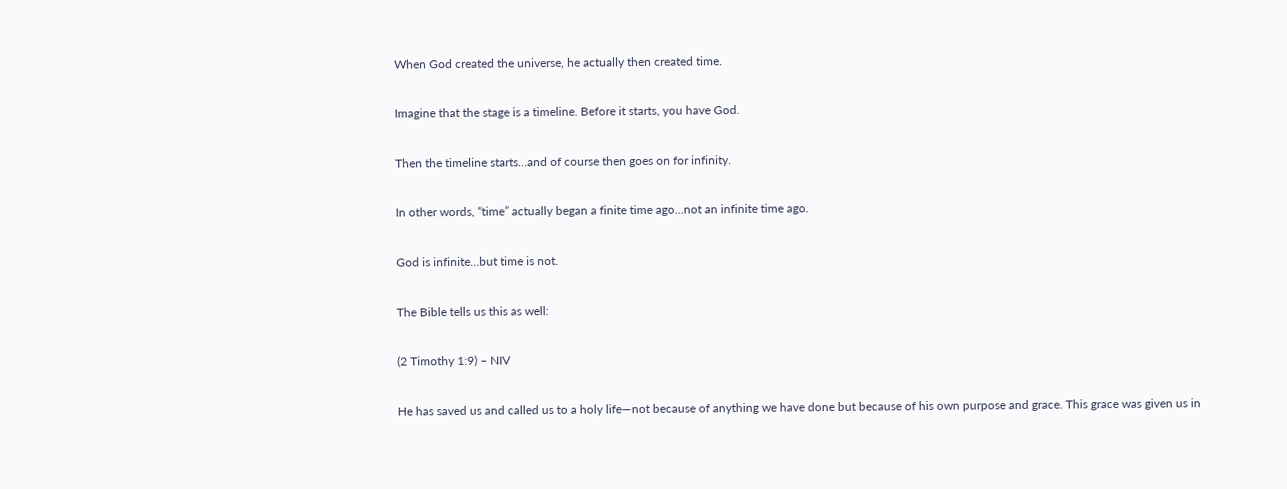When God created the universe, he actually then created time.

Imagine that the stage is a timeline. Before it starts, you have God.

Then the timeline starts…and of course then goes on for infinity.

In other words, “time” actually began a finite time ago…not an infinite time ago.

God is infinite…but time is not.

The Bible tells us this as well:

(2 Timothy 1:9) – NIV

He has saved us and called us to a holy life—not because of anything we have done but because of his own purpose and grace. This grace was given us in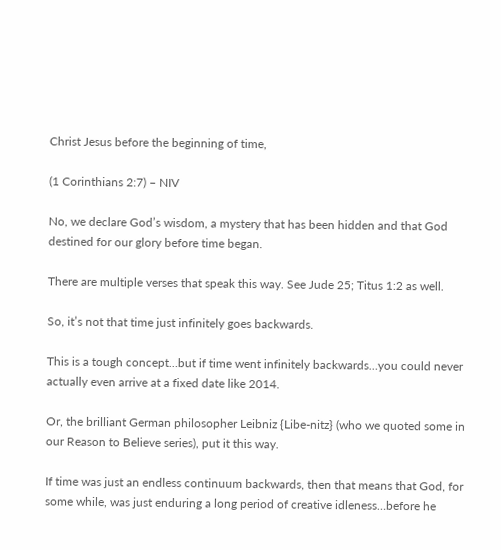Christ Jesus before the beginning of time,

(1 Corinthians 2:7) – NIV

No, we declare God’s wisdom, a mystery that has been hidden and that God destined for our glory before time began.

There are multiple verses that speak this way. See Jude 25; Titus 1:2 as well.

So, it’s not that time just infinitely goes backwards.

This is a tough concept…but if time went infinitely backwards…you could never actually even arrive at a fixed date like 2014.

Or, the brilliant German philosopher Leibniz {Libe-nitz} (who we quoted some in our Reason to Believe series), put it this way.

If time was just an endless continuum backwards, then that means that God, for some while, was just enduring a long period of creative idleness…before he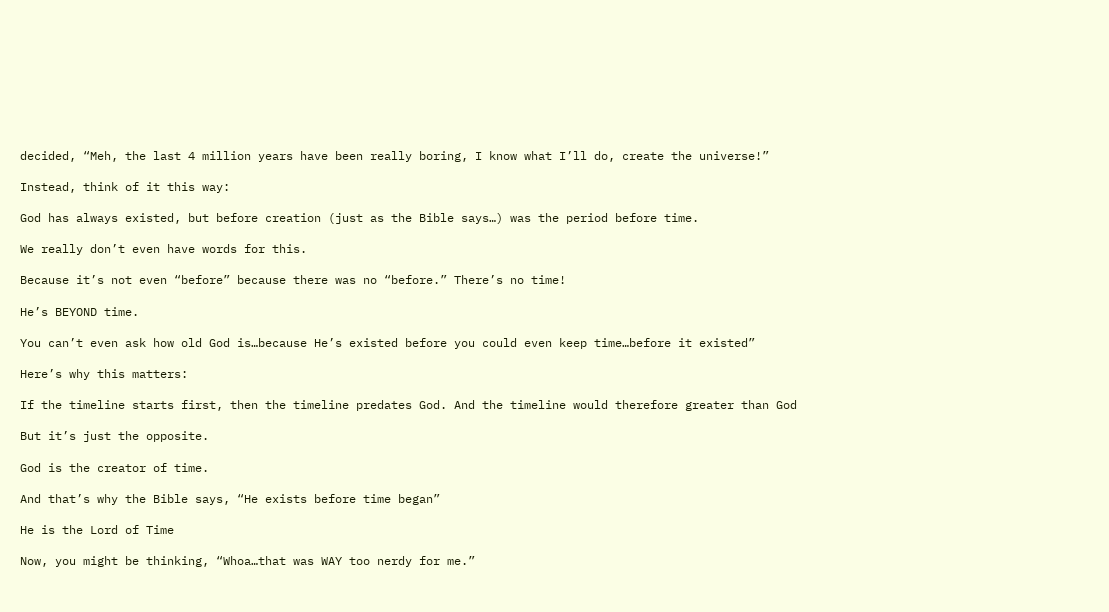decided, “Meh, the last 4 million years have been really boring, I know what I’ll do, create the universe!”

Instead, think of it this way:

God has always existed, but before creation (just as the Bible says…) was the period before time.

We really don’t even have words for this.

Because it’s not even “before” because there was no “before.” There’s no time!

He’s BEYOND time.

You can’t even ask how old God is…because He’s existed before you could even keep time…before it existed”

Here’s why this matters:

If the timeline starts first, then the timeline predates God. And the timeline would therefore greater than God

But it’s just the opposite.

God is the creator of time.

And that’s why the Bible says, “He exists before time began”

He is the Lord of Time

Now, you might be thinking, “Whoa…that was WAY too nerdy for me.”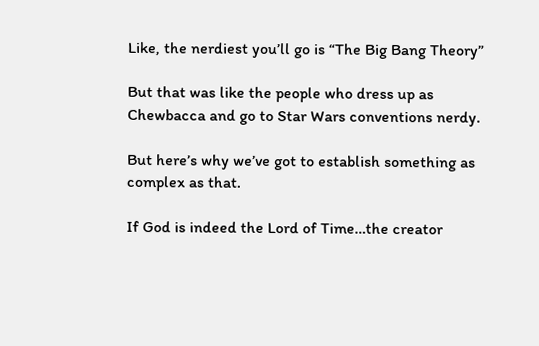Like, the nerdiest you’ll go is “The Big Bang Theory”

But that was like the people who dress up as Chewbacca and go to Star Wars conventions nerdy.

But here’s why we’ve got to establish something as complex as that.

If God is indeed the Lord of Time…the creator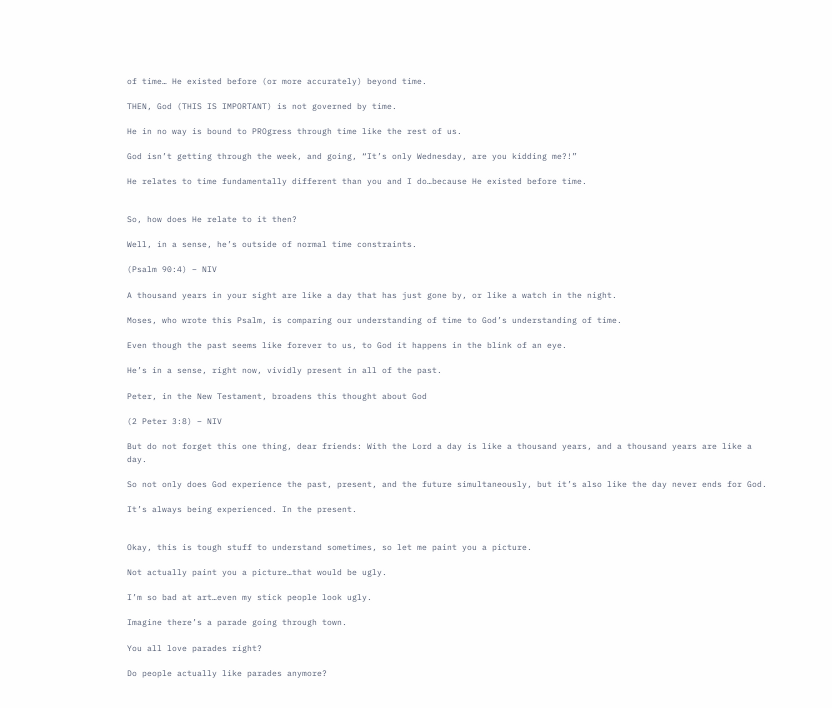of time… He existed before (or more accurately) beyond time.

THEN, God (THIS IS IMPORTANT) is not governed by time.

He in no way is bound to PROgress through time like the rest of us.

God isn’t getting through the week, and going, “It’s only Wednesday, are you kidding me?!”

He relates to time fundamentally different than you and I do…because He existed before time.


So, how does He relate to it then?

Well, in a sense, he’s outside of normal time constraints.

(Psalm 90:4) – NIV

A thousand years in your sight are like a day that has just gone by, or like a watch in the night.

Moses, who wrote this Psalm, is comparing our understanding of time to God’s understanding of time.

Even though the past seems like forever to us, to God it happens in the blink of an eye.

He’s in a sense, right now, vividly present in all of the past.

Peter, in the New Testament, broadens this thought about God

(2 Peter 3:8) – NIV

But do not forget this one thing, dear friends: With the Lord a day is like a thousand years, and a thousand years are like a day.

So not only does God experience the past, present, and the future simultaneously, but it’s also like the day never ends for God.

It’s always being experienced. In the present.


Okay, this is tough stuff to understand sometimes, so let me paint you a picture.

Not actually paint you a picture…that would be ugly.

I’m so bad at art…even my stick people look ugly.

Imagine there’s a parade going through town.

You all love parades right?

Do people actually like parades anymore?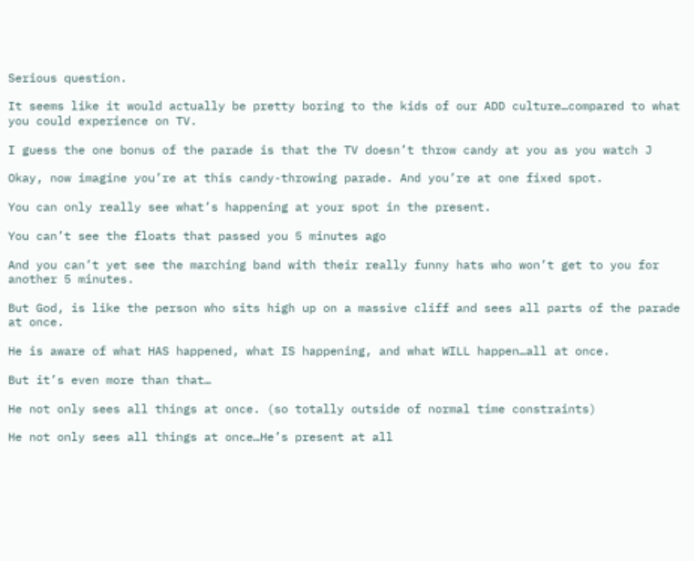Serious question.

It seems like it would actually be pretty boring to the kids of our ADD culture…compared to what you could experience on TV.

I guess the one bonus of the parade is that the TV doesn’t throw candy at you as you watch J

Okay, now imagine you’re at this candy-throwing parade. And you’re at one fixed spot.

You can only really see what’s happening at your spot in the present.

You can’t see the floats that passed you 5 minutes ago

And you can’t yet see the marching band with their really funny hats who won’t get to you for another 5 minutes.

But God, is like the person who sits high up on a massive cliff and sees all parts of the parade at once.

He is aware of what HAS happened, what IS happening, and what WILL happen…all at once.

But it’s even more than that…

He not only sees all things at once. (so totally outside of normal time constraints)

He not only sees all things at once…He’s present at all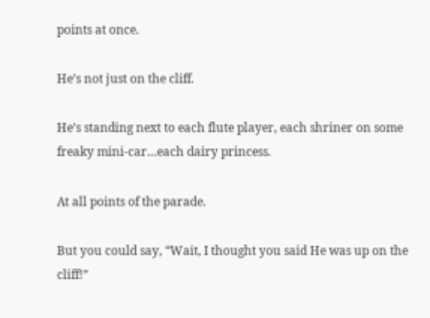points at once.

He’s not just on the cliff.

He’s standing next to each flute player, each shriner on some freaky mini-car…each dairy princess.

At all points of the parade.

But you could say, “Wait, I thought you said He was up on the cliff!”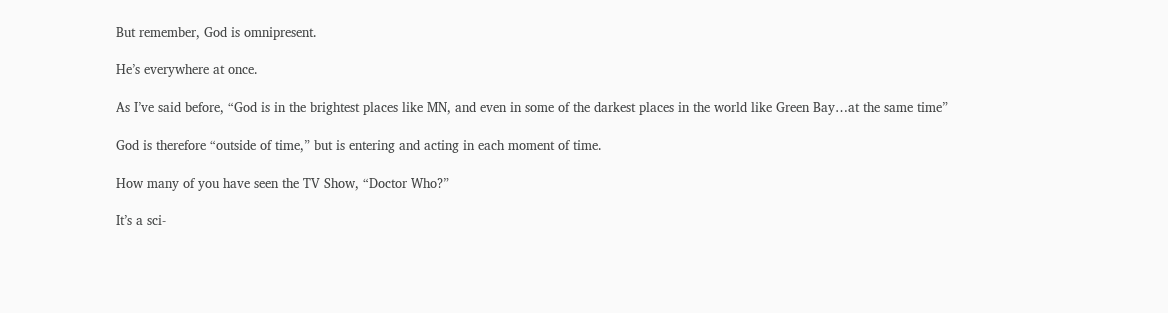But remember, God is omnipresent.

He’s everywhere at once.

As I’ve said before, “God is in the brightest places like MN, and even in some of the darkest places in the world like Green Bay…at the same time”

God is therefore “outside of time,” but is entering and acting in each moment of time.

How many of you have seen the TV Show, “Doctor Who?”

It’s a sci-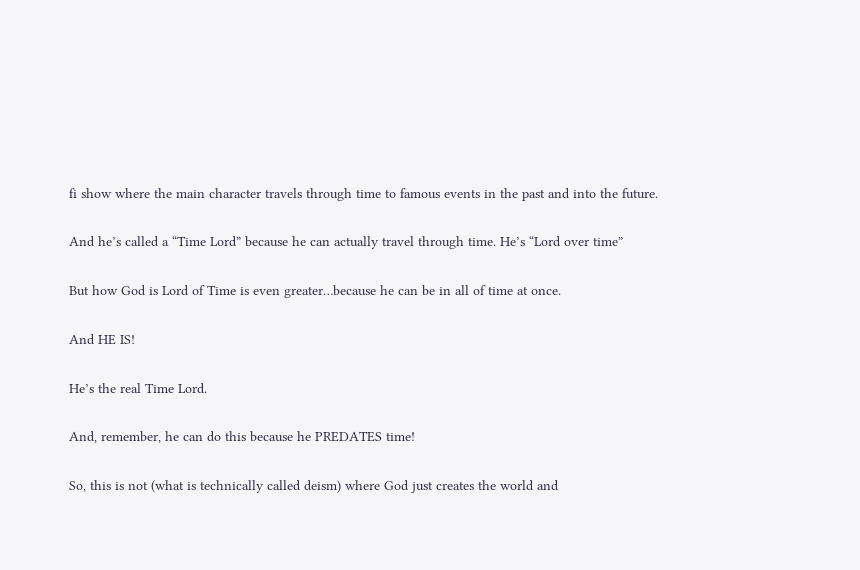fi show where the main character travels through time to famous events in the past and into the future.

And he’s called a “Time Lord” because he can actually travel through time. He’s “Lord over time”

But how God is Lord of Time is even greater…because he can be in all of time at once.

And HE IS!

He’s the real Time Lord.

And, remember, he can do this because he PREDATES time!

So, this is not (what is technically called deism) where God just creates the world and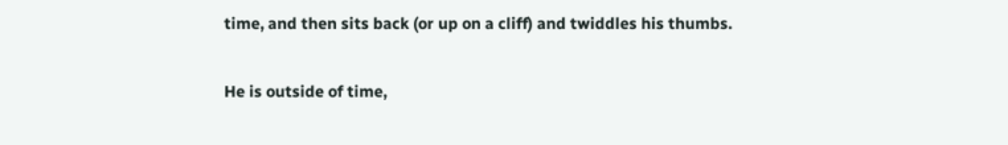time, and then sits back (or up on a cliff) and twiddles his thumbs.

He is outside of time,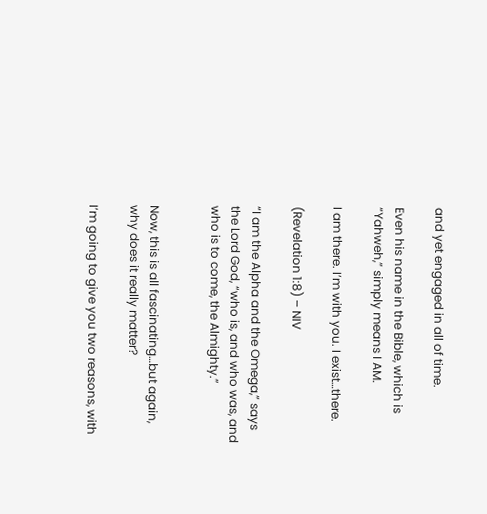and yet engaged in all of time.

Even his name in the Bible, which is “Yahweh,” simply means I AM.

I am there. I’m with you. I exist…there.

(Revelation 1:8) – NIV

“I am the Alpha and the Omega,” says the Lord God, “who is, and who was, and who is to come, the Almighty.”


Now, this is all fascinating…but again, why does it really matter?

I’m going to give you two reasons, with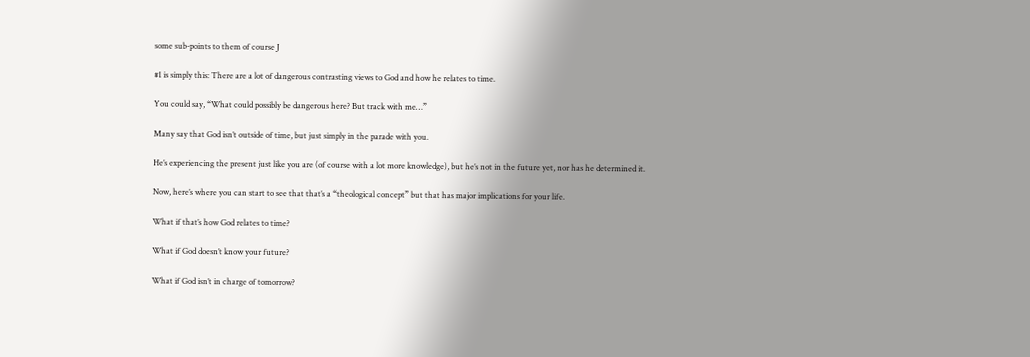some sub-points to them of course J

#1 is simply this: There are a lot of dangerous contrasting views to God and how he relates to time.

You could say, “What could possibly be dangerous here? But track with me…”

Many say that God isn’t outside of time, but just simply in the parade with you.

He’s experiencing the present just like you are (of course with a lot more knowledge), but he’s not in the future yet, nor has he determined it.

Now, here’s where you can start to see that that’s a “theological concept” but that has major implications for your life.

What if that’s how God relates to time?

What if God doesn’t know your future?

What if God isn’t in charge of tomorrow?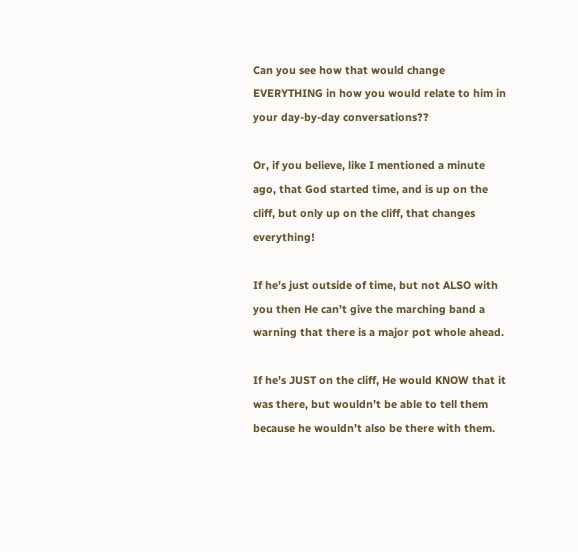Can you see how that would change EVERYTHING in how you would relate to him in your day-by-day conversations??

Or, if you believe, like I mentioned a minute ago, that God started time, and is up on the cliff, but only up on the cliff, that changes everything!

If he’s just outside of time, but not ALSO with you then He can’t give the marching band a warning that there is a major pot whole ahead.

If he’s JUST on the cliff, He would KNOW that it was there, but wouldn’t be able to tell them because he wouldn’t also be there with them.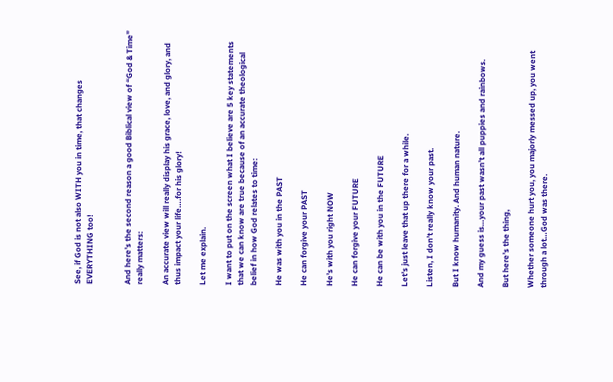See, if God is not also WITH you in time, that changes EVERYTHING too!


And here’s the second reason a good Biblical view of “God & Time” really matters:

An accurate view will really display his grace, love, and glory, and thus impact your life….for his glory!

Let me explain.

I want to put on the screen what I believe are 5 key statements that we can know are true because of an accurate theological belief in how God relates to time:

He was with you in the PAST

He can forgive your PAST

He’s with you right NOW

He can forgive your FUTURE

He can be with you in the FUTURE

Let’s just leave that up there for a while.

Listen, I don’t really know your past.

But I know humanity. And human nature.

And my guess is…your past wasn’t all puppies and rainbows.

But here’s the thing,

Whether someone hurt you, you majorly messed up, you went through a lot…God was there.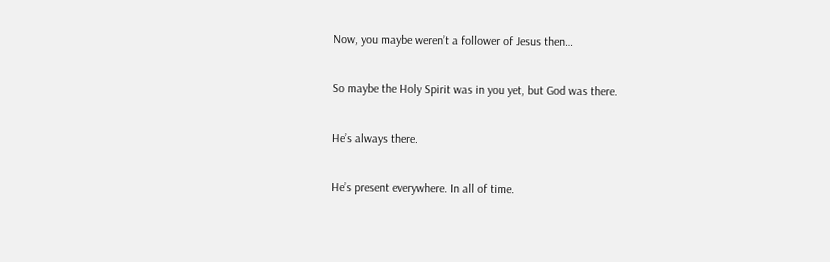Now, you maybe weren’t a follower of Jesus then…

So maybe the Holy Spirit was in you yet, but God was there.

He’s always there.

He’s present everywhere. In all of time.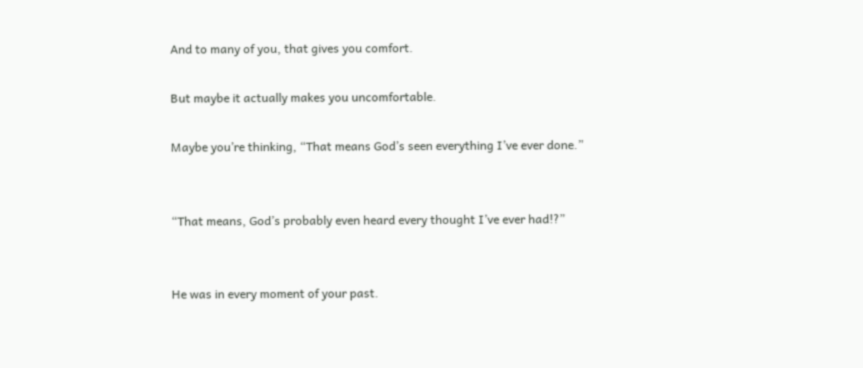And to many of you, that gives you comfort.

But maybe it actually makes you uncomfortable.

Maybe you’re thinking, “That means God’s seen everything I’ve ever done.”


“That means, God’s probably even heard every thought I’ve ever had!?”


He was in every moment of your past.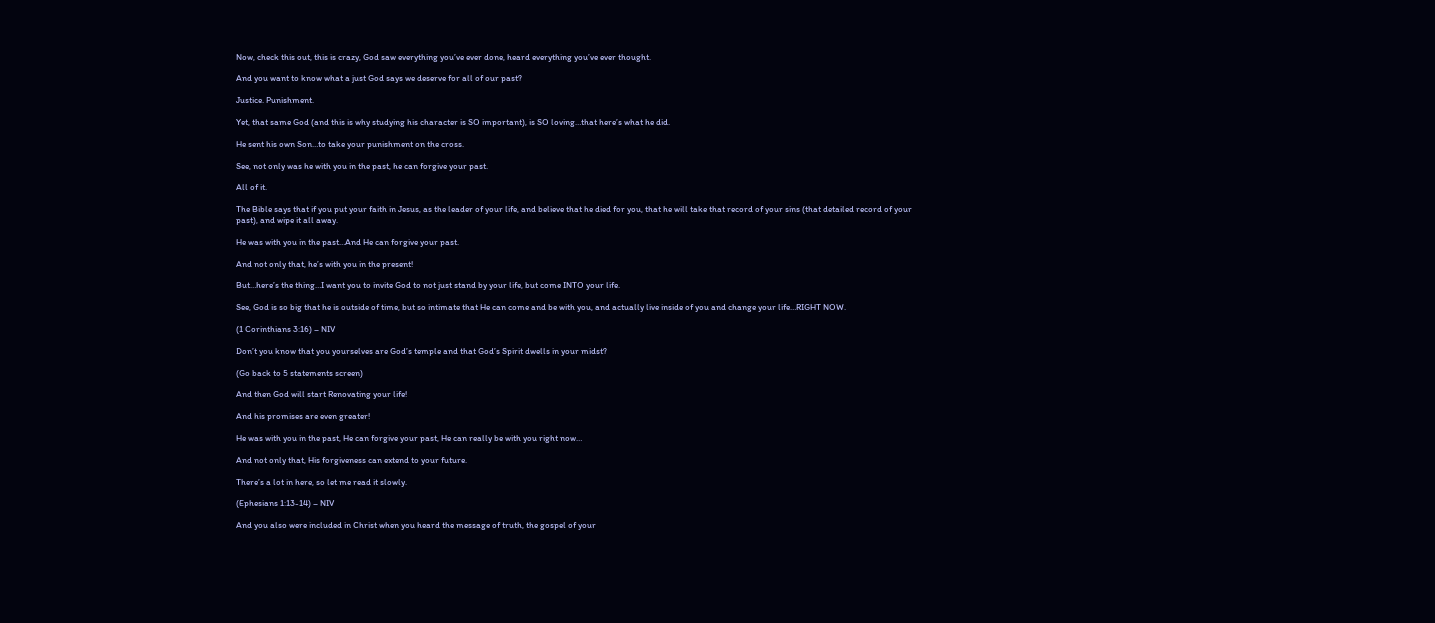Now, check this out, this is crazy, God saw everything you’ve ever done, heard everything you’ve ever thought.

And you want to know what a just God says we deserve for all of our past?

Justice. Punishment.

Yet, that same God (and this is why studying his character is SO important), is SO loving…that here’s what he did.

He sent his own Son…to take your punishment on the cross.

See, not only was he with you in the past, he can forgive your past.

All of it.

The Bible says that if you put your faith in Jesus, as the leader of your life, and believe that he died for you, that he will take that record of your sins (that detailed record of your past), and wipe it all away.

He was with you in the past…And He can forgive your past.

And not only that, he’s with you in the present!

But…here’s the thing…I want you to invite God to not just stand by your life, but come INTO your life.

See, God is so big that he is outside of time, but so intimate that He can come and be with you, and actually live inside of you and change your life…RIGHT NOW.

(1 Corinthians 3:16) – NIV

Don’t you know that you yourselves are God’s temple and that God’s Spirit dwells in your midst?

(Go back to 5 statements screen)

And then God will start Renovating your life!

And his promises are even greater!

He was with you in the past, He can forgive your past, He can really be with you right now…

And not only that, His forgiveness can extend to your future.

There’s a lot in here, so let me read it slowly.

(Ephesians 1:13-14) – NIV

And you also were included in Christ when you heard the message of truth, the gospel of your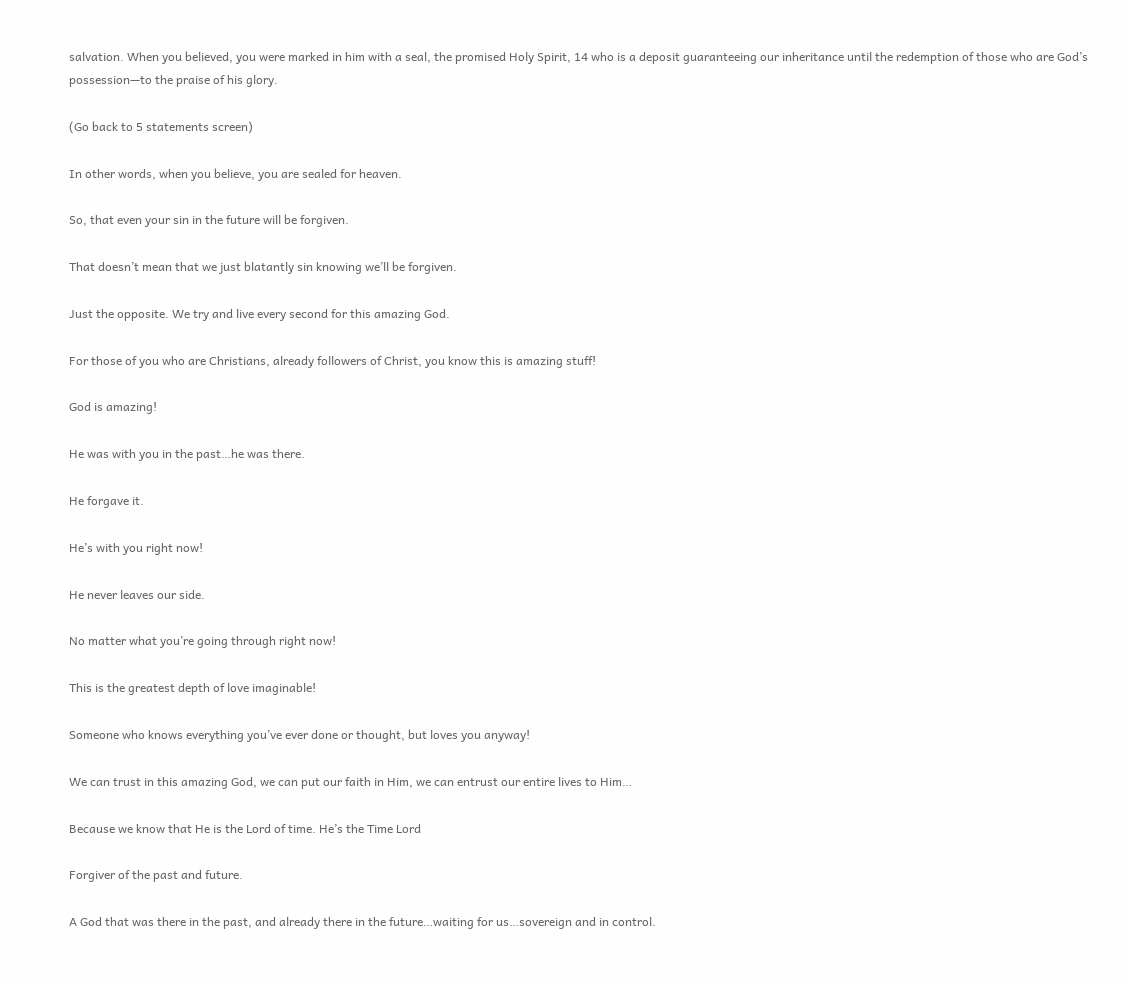salvation. When you believed, you were marked in him with a seal, the promised Holy Spirit, 14 who is a deposit guaranteeing our inheritance until the redemption of those who are God’s possession—to the praise of his glory.

(Go back to 5 statements screen)

In other words, when you believe, you are sealed for heaven.

So, that even your sin in the future will be forgiven.

That doesn’t mean that we just blatantly sin knowing we’ll be forgiven.

Just the opposite. We try and live every second for this amazing God.

For those of you who are Christians, already followers of Christ, you know this is amazing stuff!

God is amazing!

He was with you in the past…he was there.

He forgave it.

He’s with you right now!

He never leaves our side.

No matter what you’re going through right now!

This is the greatest depth of love imaginable!

Someone who knows everything you’ve ever done or thought, but loves you anyway!

We can trust in this amazing God, we can put our faith in Him, we can entrust our entire lives to Him…

Because we know that He is the Lord of time. He’s the Time Lord

Forgiver of the past and future.

A God that was there in the past, and already there in the future…waiting for us…sovereign and in control.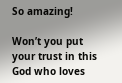So amazing!

Won’t you put your trust in this God who loves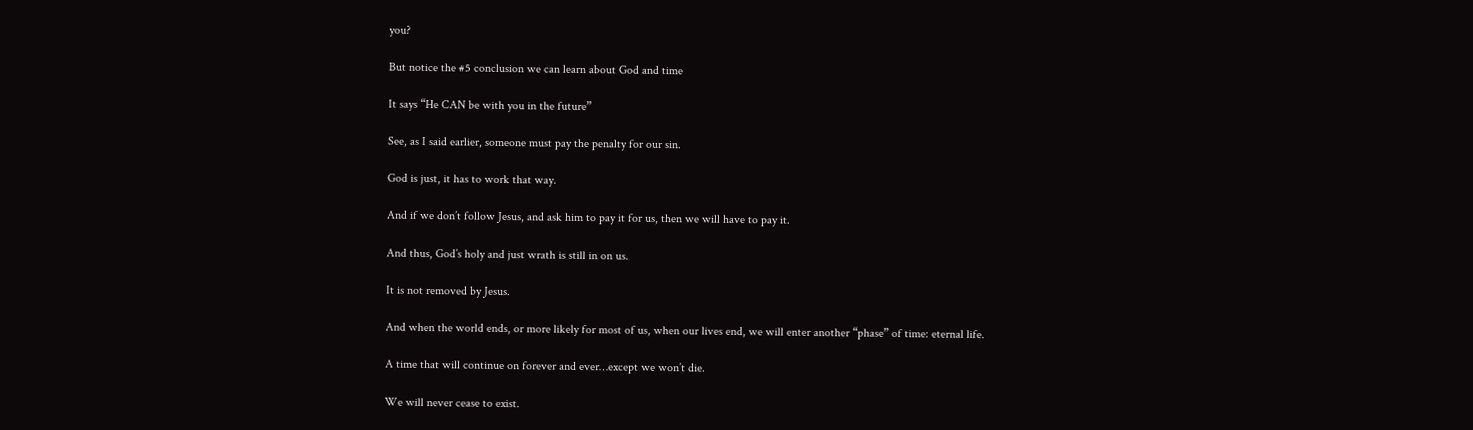you?

But notice the #5 conclusion we can learn about God and time

It says “He CAN be with you in the future”

See, as I said earlier, someone must pay the penalty for our sin.

God is just, it has to work that way.

And if we don’t follow Jesus, and ask him to pay it for us, then we will have to pay it.

And thus, God’s holy and just wrath is still in on us.

It is not removed by Jesus.

And when the world ends, or more likely for most of us, when our lives end, we will enter another “phase” of time: eternal life.

A time that will continue on forever and ever…except we won’t die.

We will never cease to exist.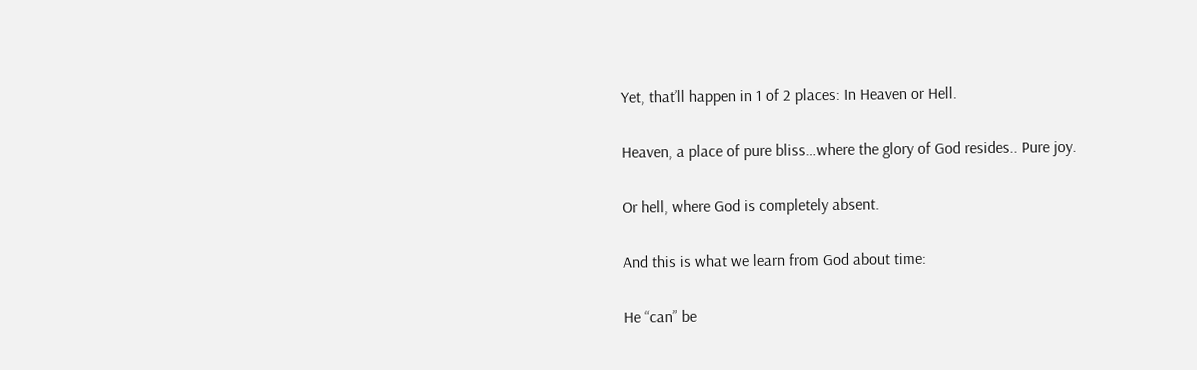Yet, that’ll happen in 1 of 2 places: In Heaven or Hell.

Heaven, a place of pure bliss…where the glory of God resides.. Pure joy.

Or hell, where God is completely absent.

And this is what we learn from God about time:

He “can” be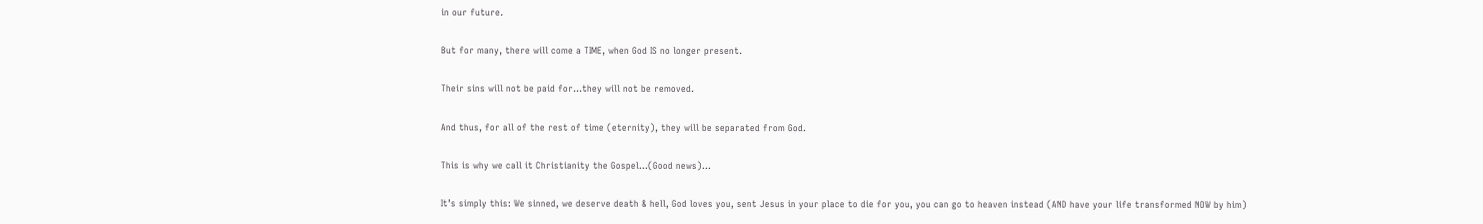in our future.

But for many, there will come a TIME, when God IS no longer present.

Their sins will not be paid for…they will not be removed.

And thus, for all of the rest of time (eternity), they will be separated from God.

This is why we call it Christianity the Gospel…(Good news)…

It’s simply this: We sinned, we deserve death & hell, God loves you, sent Jesus in your place to die for you, you can go to heaven instead (AND have your life transformed NOW by him)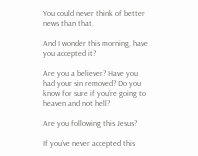You could never think of better news than that.

And I wonder this morning, have you accepted it?

Are you a believer? Have you had your sin removed? Do you know for sure if you’re going to heaven and not hell?

Are you following this Jesus?

If you’ve never accepted this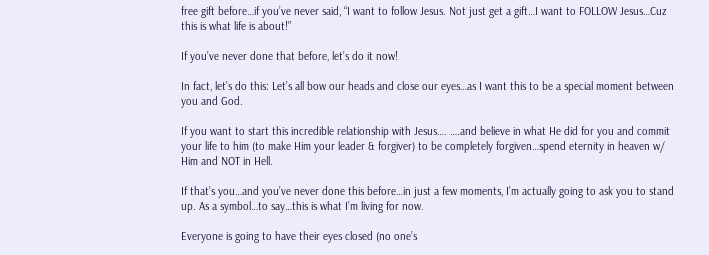free gift before…if you’ve never said, “I want to follow Jesus. Not just get a gift…I want to FOLLOW Jesus…Cuz this is what life is about!”

If you’ve never done that before, let’s do it now!

In fact, let’s do this: Let’s all bow our heads and close our eyes…as I want this to be a special moment between you and God.

If you want to start this incredible relationship with Jesus…. ….and believe in what He did for you and commit your life to him (to make Him your leader & forgiver) to be completely forgiven…spend eternity in heaven w/ Him and NOT in Hell.

If that’s you…and you’ve never done this before…in just a few moments, I’m actually going to ask you to stand up. As a symbol…to say…this is what I’m living for now.

Everyone is going to have their eyes closed (no one’s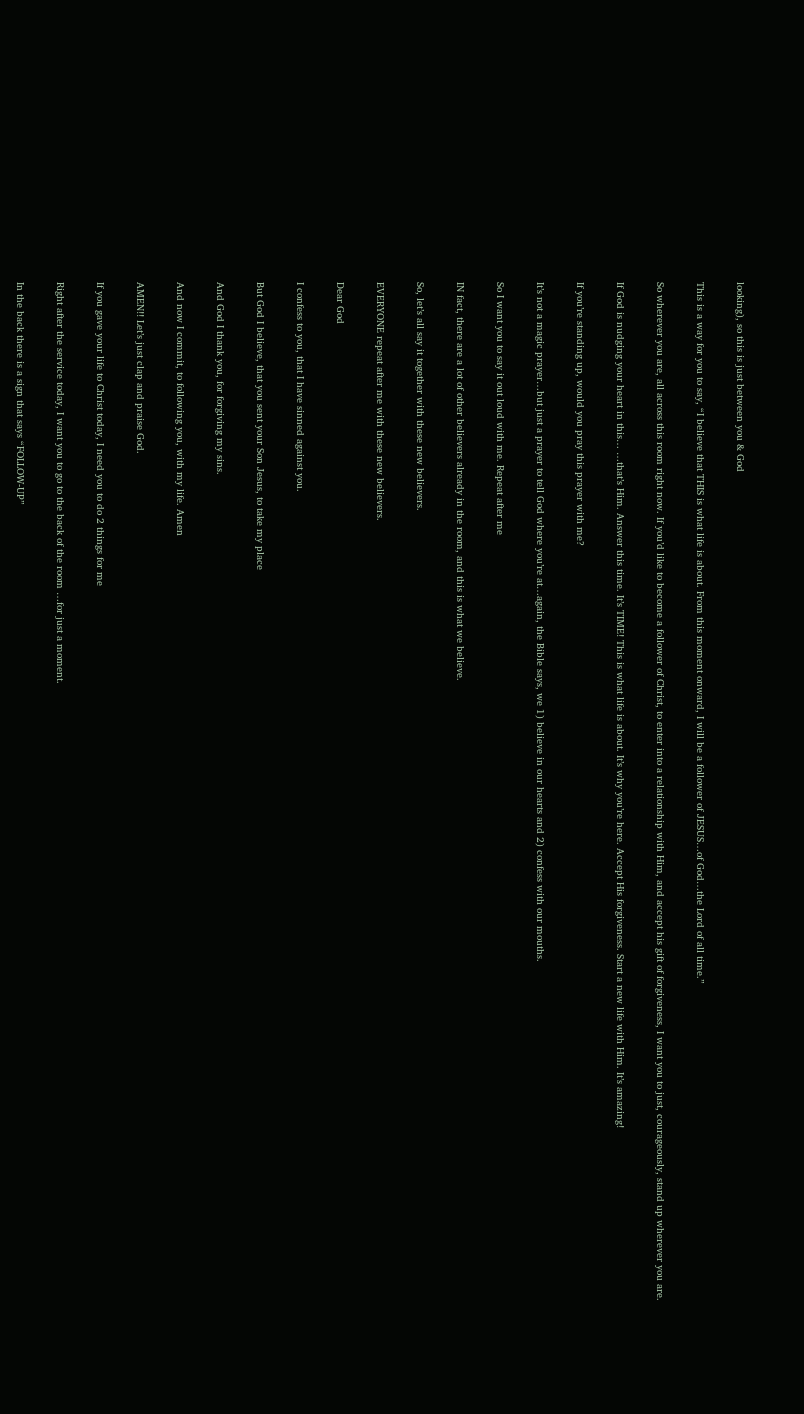looking), so this is just between you & God

This is a way for you to say, “I believe that THIS is what life is about. From this moment onward, I will be a follower of JESUS…of God…the Lord of all time.”

So wherever you are, all across this room right now. If you’d like to become a follower of Christ, to enter into a relationship with Him, and accept his gift of forgiveness, I want you to just, courageously, stand up wherever you are.

If God is nudging your heart in this… …that’s Him. Answer this time. It’s TIME! This is what life is about. It’s why you’re here. Accept His forgiveness. Start a new life with Him. It’s amazing!

If you’re standing up, would you pray this prayer with me?

It’s not a magic prayer…but just a prayer to tell God where you’re at…again, the Bible says, we 1) believe in our hearts and 2) confess with our mouths.

So I want you to say it out loud with me. Repeat after me

IN fact, there are a lot of other believers already in the room, and this is what we believe.

So, let’s all say it together with these new believers.

EVERYONE repeat after me with these new believers.

Dear God

I confess to you, that I have sinned against you.

But God I believe, that you sent your Son Jesus, to take my place

And God I thank you, for forgiving my sins.

And now I commit, to following you, with my life. Amen

AMEN!! Let’s just clap and praise God.

If you gave your life to Christ today, I need you to do 2 things for me

Right after the service today, I want you to go to the back of the room …for just a moment.

In the back there is a sign that says “FOLLOW-UP”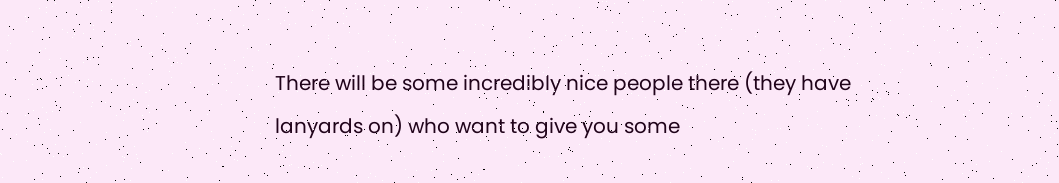There will be some incredibly nice people there (they have lanyards on) who want to give you some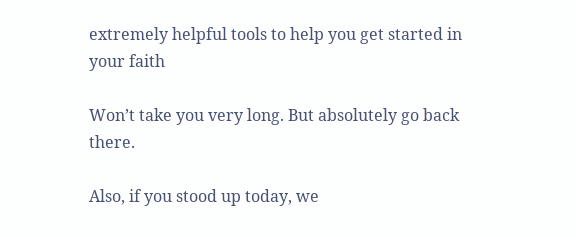extremely helpful tools to help you get started in your faith

Won’t take you very long. But absolutely go back there.

Also, if you stood up today, we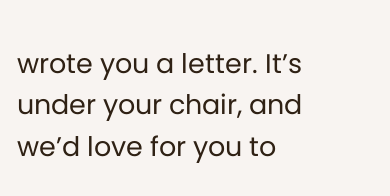wrote you a letter. It’s under your chair, and we’d love for you to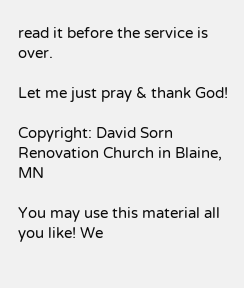read it before the service is over.

Let me just pray & thank God!

Copyright: David Sorn
Renovation Church in Blaine, MN

You may use this material all you like! We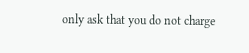only ask that you do not charge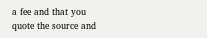a fee and that you quote the source and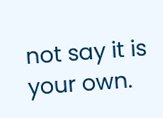not say it is your own.